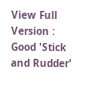View Full Version : Good 'Stick and Rudder'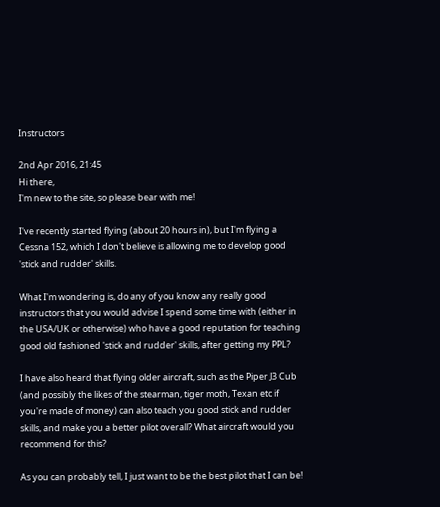Instructors

2nd Apr 2016, 21:45
Hi there,
I'm new to the site, so please bear with me!

I've recently started flying (about 20 hours in), but I'm flying a Cessna 152, which I don't believe is allowing me to develop good 'stick and rudder' skills.

What I'm wondering is, do any of you know any really good instructors that you would advise I spend some time with (either in the USA/UK or otherwise) who have a good reputation for teaching good old fashioned 'stick and rudder' skills, after getting my PPL?

I have also heard that flying older aircraft, such as the Piper J3 Cub (and possibly the likes of the stearman, tiger moth, Texan etc if you're made of money) can also teach you good stick and rudder skills, and make you a better pilot overall? What aircraft would you recommend for this?

As you can probably tell, I just want to be the best pilot that I can be!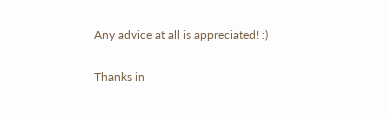Any advice at all is appreciated! :)

Thanks in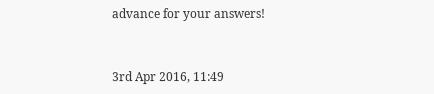advance for your answers!


3rd Apr 2016, 11:49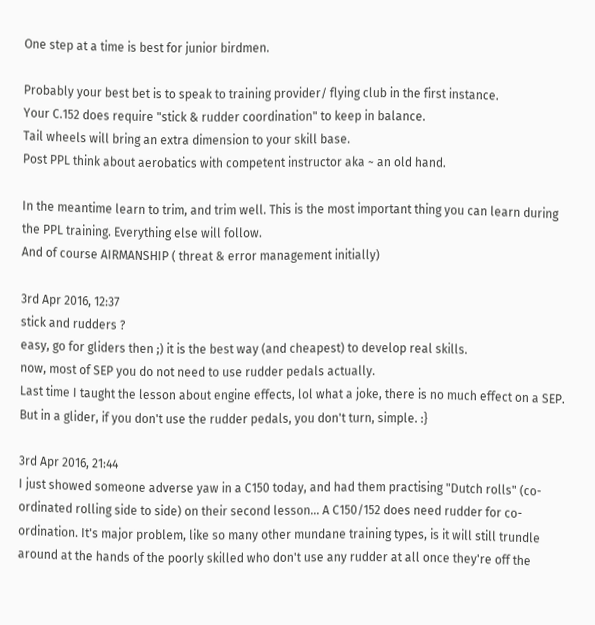One step at a time is best for junior birdmen.

Probably your best bet is to speak to training provider/ flying club in the first instance.
Your C.152 does require "stick & rudder coordination" to keep in balance.
Tail wheels will bring an extra dimension to your skill base.
Post PPL think about aerobatics with competent instructor aka ~ an old hand.

In the meantime learn to trim, and trim well. This is the most important thing you can learn during the PPL training. Everything else will follow.
And of course AIRMANSHIP ( threat & error management initially)

3rd Apr 2016, 12:37
stick and rudders ?
easy, go for gliders then ;) it is the best way (and cheapest) to develop real skills.
now, most of SEP you do not need to use rudder pedals actually.
Last time I taught the lesson about engine effects, lol what a joke, there is no much effect on a SEP.
But in a glider, if you don't use the rudder pedals, you don't turn, simple. :}

3rd Apr 2016, 21:44
I just showed someone adverse yaw in a C150 today, and had them practising "Dutch rolls" (co-ordinated rolling side to side) on their second lesson... A C150/152 does need rudder for co-ordination. It's major problem, like so many other mundane training types, is it will still trundle around at the hands of the poorly skilled who don't use any rudder at all once they're off the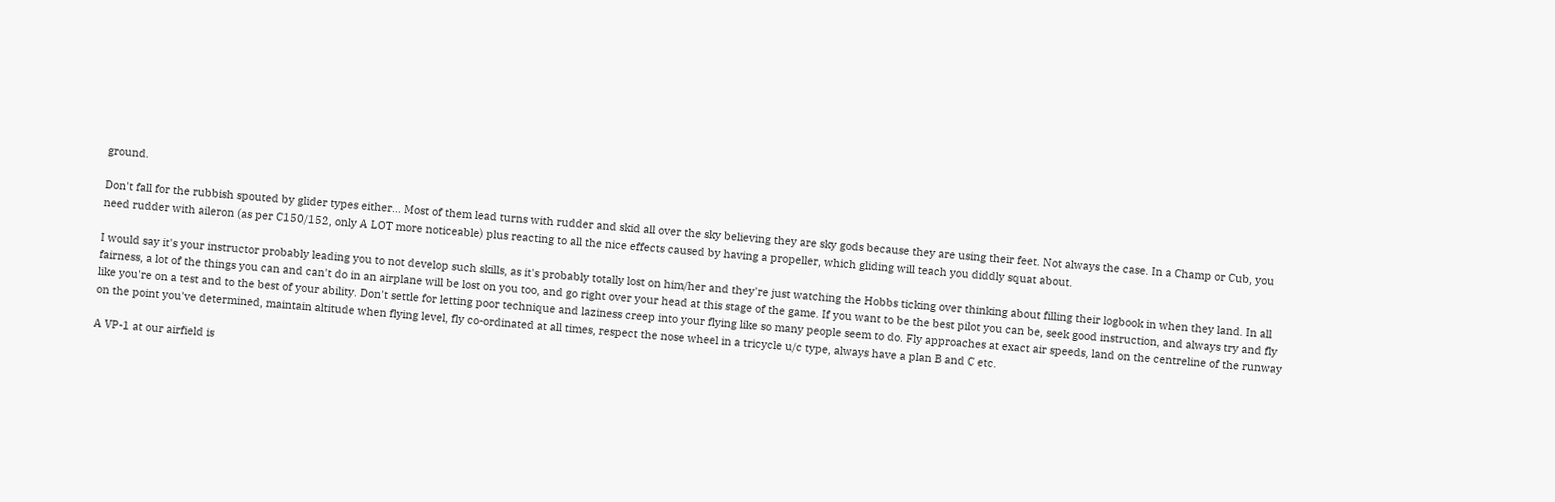ground.

Don't fall for the rubbish spouted by glider types either... Most of them lead turns with rudder and skid all over the sky believing they are sky gods because they are using their feet. Not always the case. In a Champ or Cub, you need rudder with aileron (as per C150/152, only A LOT more noticeable) plus reacting to all the nice effects caused by having a propeller, which gliding will teach you diddly squat about.

I would say it's your instructor probably leading you to not develop such skills, as it's probably totally lost on him/her and they're just watching the Hobbs ticking over thinking about filling their logbook in when they land. In all fairness, a lot of the things you can and can't do in an airplane will be lost on you too, and go right over your head at this stage of the game. If you want to be the best pilot you can be, seek good instruction, and always try and fly like you're on a test and to the best of your ability. Don't settle for letting poor technique and laziness creep into your flying like so many people seem to do. Fly approaches at exact air speeds, land on the centreline of the runway on the point you've determined, maintain altitude when flying level, fly co-ordinated at all times, respect the nose wheel in a tricycle u/c type, always have a plan B and C etc.

A VP-1 at our airfield is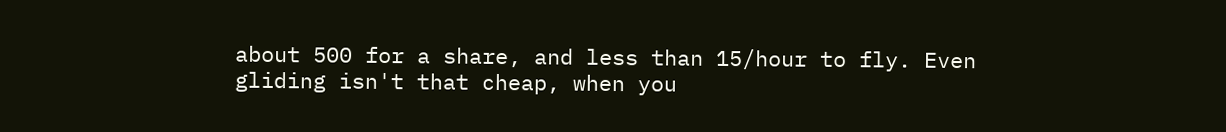about 500 for a share, and less than 15/hour to fly. Even gliding isn't that cheap, when you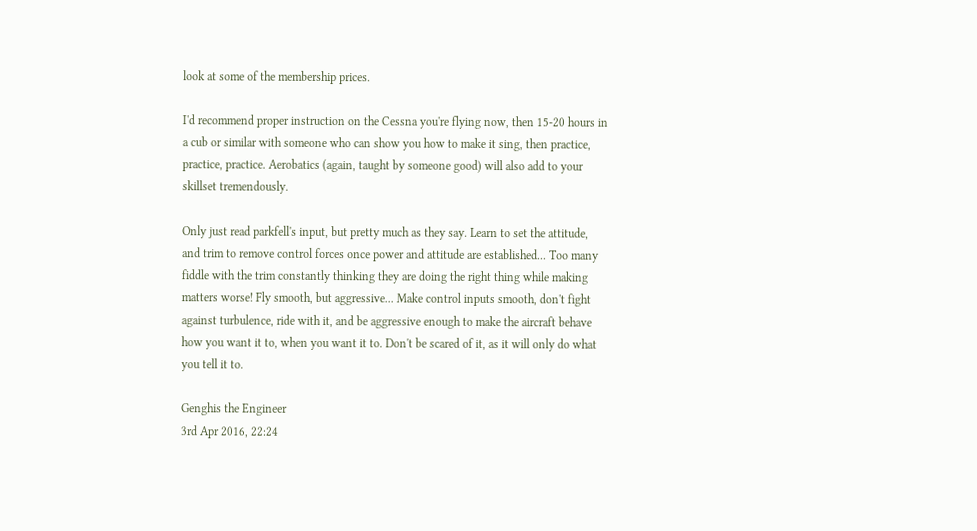look at some of the membership prices.

I'd recommend proper instruction on the Cessna you're flying now, then 15-20 hours in a cub or similar with someone who can show you how to make it sing, then practice, practice, practice. Aerobatics (again, taught by someone good) will also add to your skillset tremendously.

Only just read parkfell's input, but pretty much as they say. Learn to set the attitude, and trim to remove control forces once power and attitude are established... Too many fiddle with the trim constantly thinking they are doing the right thing while making matters worse! Fly smooth, but aggressive... Make control inputs smooth, don't fight against turbulence, ride with it, and be aggressive enough to make the aircraft behave how you want it to, when you want it to. Don't be scared of it, as it will only do what you tell it to.

Genghis the Engineer
3rd Apr 2016, 22:24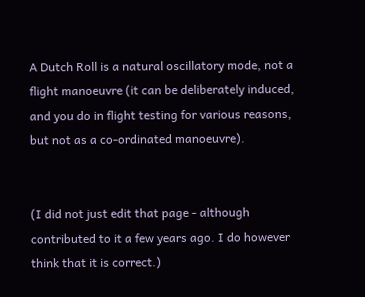A Dutch Roll is a natural oscillatory mode, not a flight manoeuvre (it can be deliberately induced, and you do in flight testing for various reasons, but not as a co-ordinated manoeuvre).


(I did not just edit that page - although contributed to it a few years ago. I do however think that it is correct.)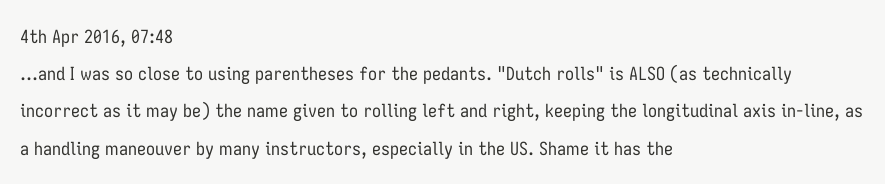4th Apr 2016, 07:48
...and I was so close to using parentheses for the pedants. "Dutch rolls" is ALSO (as technically incorrect as it may be) the name given to rolling left and right, keeping the longitudinal axis in-line, as a handling maneouver by many instructors, especially in the US. Shame it has the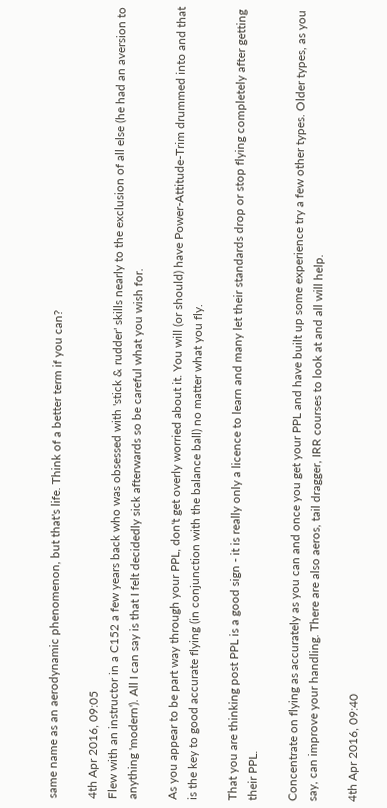same name as an aerodynamic phenomenon, but that's life. Think of a better term if you can?

4th Apr 2016, 09:05
Flew with an instructor in a C152 a few years back who was obsessed with 'stick & rudder' skills nearly to the exclusion of all else (he had an aversion to anything 'modern'). All I can say is that I felt decidedly sick afterwards so be careful what you wish for.

As you appear to be part way through your PPL, don't get overly worried about it. You will (or should) have Power-Attitude-Trim drummed into and that is the key to good accurate flying (in conjunction with the balance ball) no matter what you fly.

That you are thinking post PPL is a good sign - it is really only a licence to learn and many let their standards drop or stop flying completely after getting their PPL.

Concentrate on flying as accurately as you can and once you get your PPL and have built up some experience try a few other types. Older types, as you say, can improve your handling. There are also aeros, tail dragger, IRR courses to look at and all will help.

4th Apr 2016, 09:40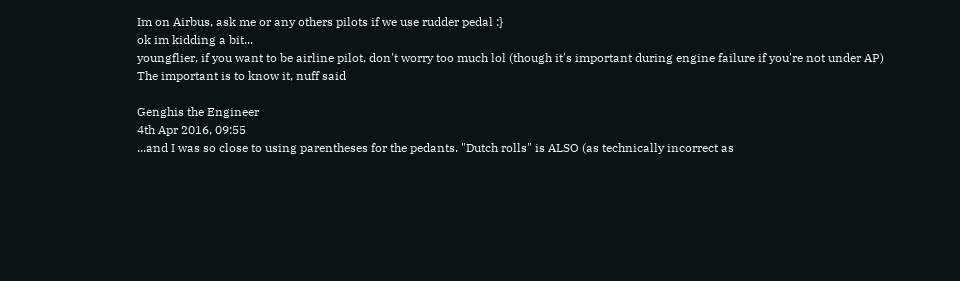Im on Airbus, ask me or any others pilots if we use rudder pedal :}
ok im kidding a bit...
youngflier, if you want to be airline pilot, don't worry too much lol (though it's important during engine failure if you're not under AP)
The important is to know it, nuff said

Genghis the Engineer
4th Apr 2016, 09:55
...and I was so close to using parentheses for the pedants. "Dutch rolls" is ALSO (as technically incorrect as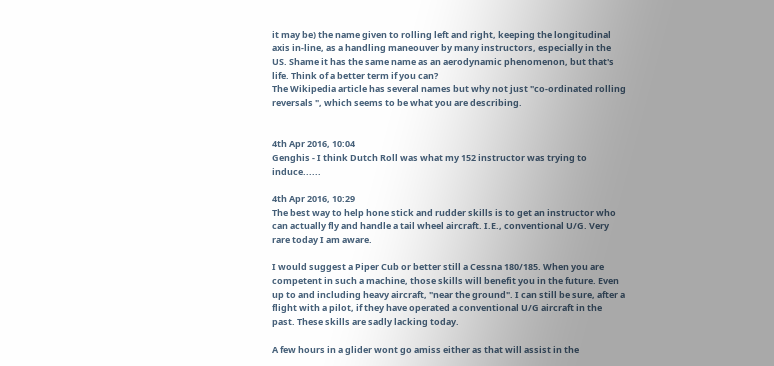it may be) the name given to rolling left and right, keeping the longitudinal axis in-line, as a handling maneouver by many instructors, especially in the US. Shame it has the same name as an aerodynamic phenomenon, but that's life. Think of a better term if you can?
The Wikipedia article has several names but why not just "co-ordinated rolling reversals ", which seems to be what you are describing.


4th Apr 2016, 10:04
Genghis - I think Dutch Roll was what my 152 instructor was trying to induce......

4th Apr 2016, 10:29
The best way to help hone stick and rudder skills is to get an instructor who can actually fly and handle a tail wheel aircraft. I.E., conventional U/G. Very rare today I am aware.

I would suggest a Piper Cub or better still a Cessna 180/185. When you are competent in such a machine, those skills will benefit you in the future. Even up to and including heavy aircraft, "near the ground". I can still be sure, after a flight with a pilot, if they have operated a conventional U/G aircraft in the past. These skills are sadly lacking today.

A few hours in a glider wont go amiss either as that will assist in the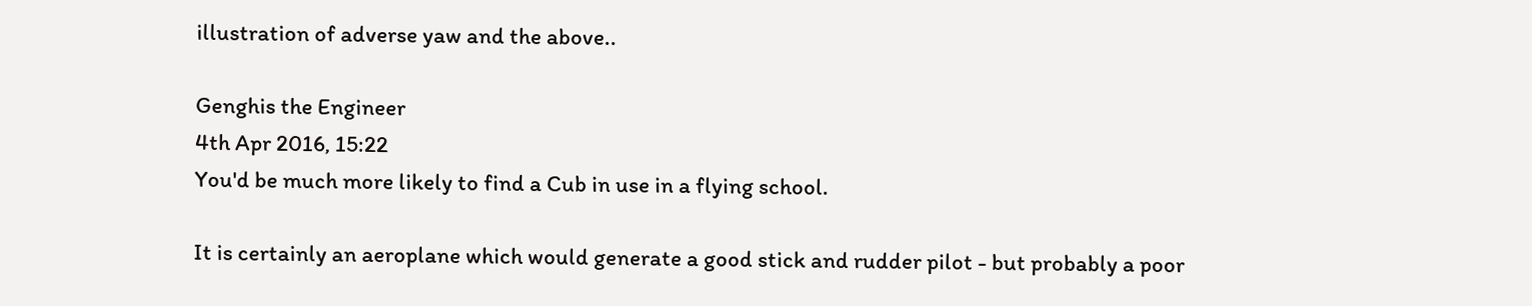illustration of adverse yaw and the above..

Genghis the Engineer
4th Apr 2016, 15:22
You'd be much more likely to find a Cub in use in a flying school.

It is certainly an aeroplane which would generate a good stick and rudder pilot - but probably a poor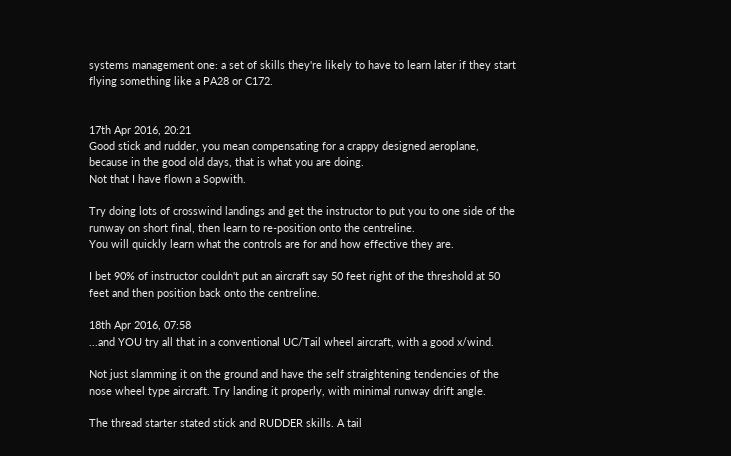systems management one: a set of skills they're likely to have to learn later if they start flying something like a PA28 or C172.


17th Apr 2016, 20:21
Good stick and rudder, you mean compensating for a crappy designed aeroplane, because in the good old days, that is what you are doing.
Not that I have flown a Sopwith.

Try doing lots of crosswind landings and get the instructor to put you to one side of the runway on short final, then learn to re-position onto the centreline.
You will quickly learn what the controls are for and how effective they are.

I bet 90% of instructor couldn't put an aircraft say 50 feet right of the threshold at 50 feet and then position back onto the centreline.

18th Apr 2016, 07:58
...and YOU try all that in a conventional UC/Tail wheel aircraft, with a good x/wind.

Not just slamming it on the ground and have the self straightening tendencies of the nose wheel type aircraft. Try landing it properly, with minimal runway drift angle.

The thread starter stated stick and RUDDER skills. A tail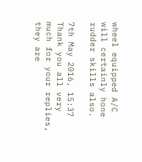wheel equipped A/C will certainly hone rudder skills also.

7th May 2016, 15:37
Thank you all very much for your replies, they are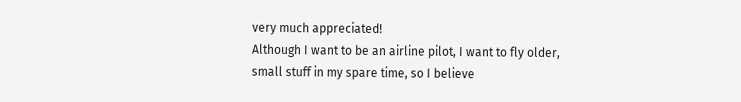very much appreciated!
Although I want to be an airline pilot, I want to fly older, small stuff in my spare time, so I believe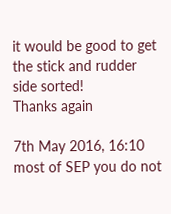it would be good to get the stick and rudder side sorted!
Thanks again

7th May 2016, 16:10
most of SEP you do not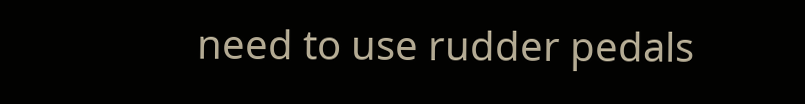need to use rudder pedals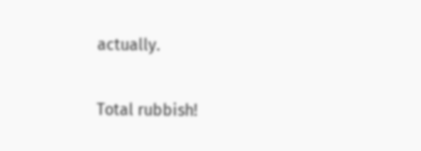actually.

Total rubbish!